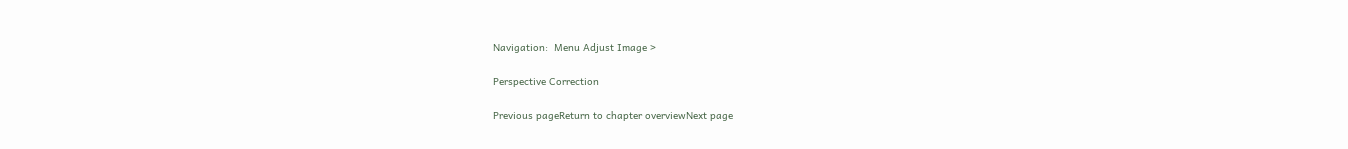Navigation:  Menu Adjust Image >

Perspective Correction

Previous pageReturn to chapter overviewNext page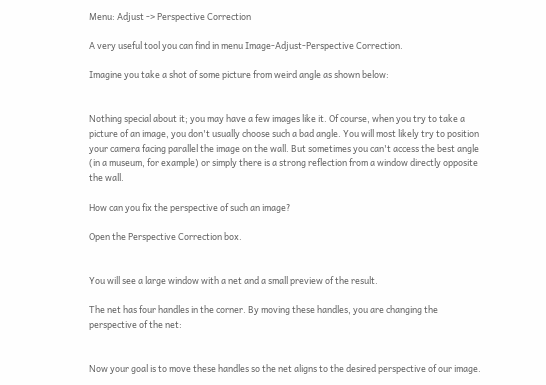Menu: Adjust -> Perspective Correction

A very useful tool you can find in menu Image-Adjust-Perspective Correction.

Imagine you take a shot of some picture from weird angle as shown below:


Nothing special about it; you may have a few images like it. Of course, when you try to take a picture of an image, you don't usually choose such a bad angle. You will most likely try to position your camera facing parallel the image on the wall. But sometimes you can't access the best angle (in a museum, for example) or simply there is a strong reflection from a window directly opposite the wall.

How can you fix the perspective of such an image?

Open the Perspective Correction box.


You will see a large window with a net and a small preview of the result.

The net has four handles in the corner. By moving these handles, you are changing the perspective of the net:


Now your goal is to move these handles so the net aligns to the desired perspective of our image.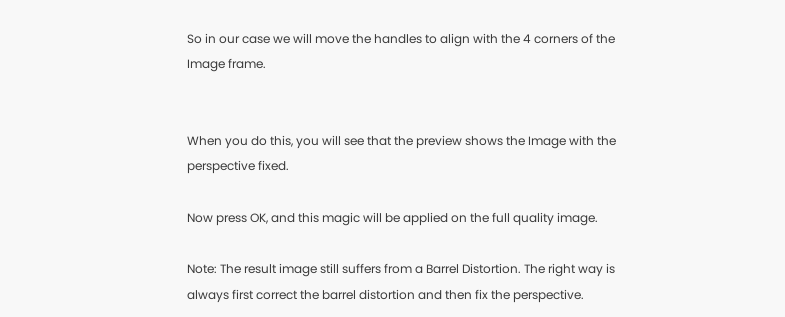So in our case we will move the handles to align with the 4 corners of the Image frame.


When you do this, you will see that the preview shows the Image with the perspective fixed.

Now press OK, and this magic will be applied on the full quality image.

Note: The result image still suffers from a Barrel Distortion. The right way is always first correct the barrel distortion and then fix the perspective.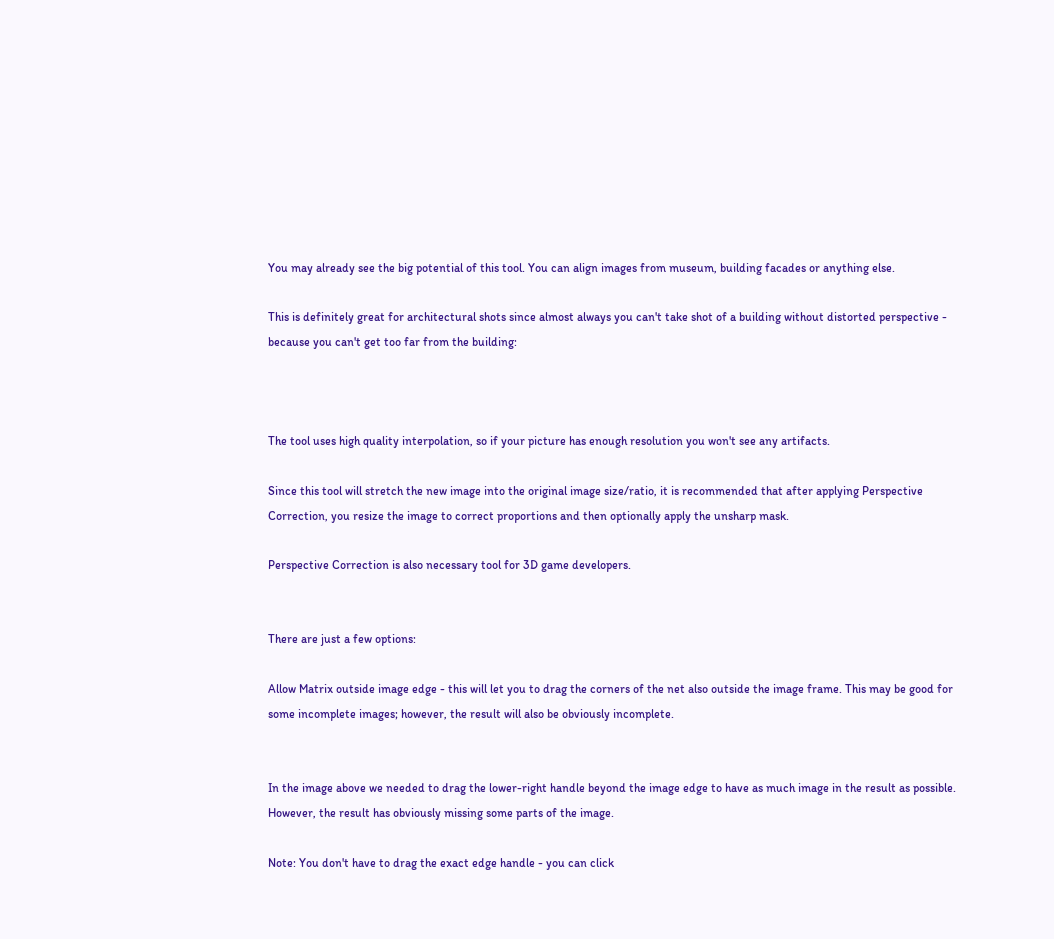You may already see the big potential of this tool. You can align images from museum, building facades or anything else.

This is definitely great for architectural shots since almost always you can't take shot of a building without distorted perspective - because you can't get too far from the building:



The tool uses high quality interpolation, so if your picture has enough resolution you won't see any artifacts.

Since this tool will stretch the new image into the original image size/ratio, it is recommended that after applying Perspective Correction, you resize the image to correct proportions and then optionally apply the unsharp mask.

Perspective Correction is also necessary tool for 3D game developers.


There are just a few options:

Allow Matrix outside image edge - this will let you to drag the corners of the net also outside the image frame. This may be good for some incomplete images; however, the result will also be obviously incomplete.


In the image above we needed to drag the lower-right handle beyond the image edge to have as much image in the result as possible. However, the result has obviously missing some parts of the image.

Note: You don't have to drag the exact edge handle - you can click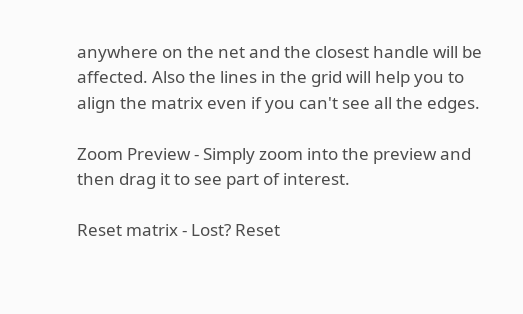anywhere on the net and the closest handle will be affected. Also the lines in the grid will help you to align the matrix even if you can't see all the edges.

Zoom Preview - Simply zoom into the preview and then drag it to see part of interest.

Reset matrix - Lost? Reset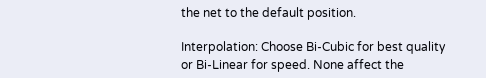the net to the default position.

Interpolation: Choose Bi-Cubic for best quality or Bi-Linear for speed. None affect the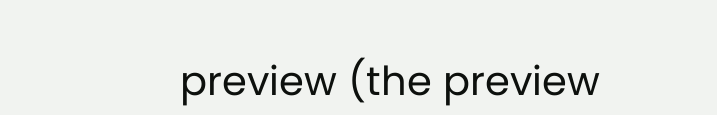preview (the preview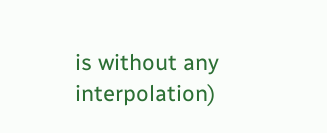is without any interpolation)